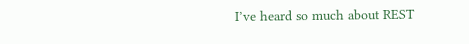I’ve heard so much about REST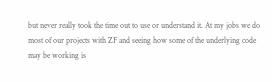but never really took the time out to use or understand it. At my jobs we do most of our projects with ZF and seeing how some of the underlying code may be working is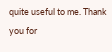quite useful to me. Thank you for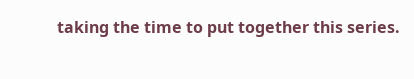taking the time to put together this series.